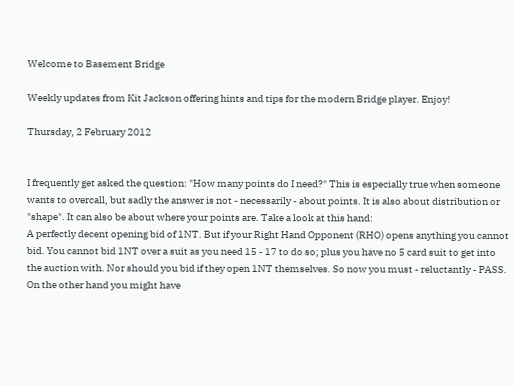Welcome to Basement Bridge

Weekly updates from Kit Jackson offering hints and tips for the modern Bridge player. Enjoy!

Thursday, 2 February 2012


I frequently get asked the question: "How many points do I need?" This is especially true when someone wants to overcall, but sadly the answer is not - necessarily - about points. It is also about distribution or "shape". It can also be about where your points are. Take a look at this hand:
A perfectly decent opening bid of 1NT. But if your Right Hand Opponent (RHO) opens anything you cannot bid. You cannot bid 1NT over a suit as you need 15 - 17 to do so; plus you have no 5 card suit to get into the auction with. Nor should you bid if they open 1NT themselves. So now you must - reluctantly - PASS. On the other hand you might have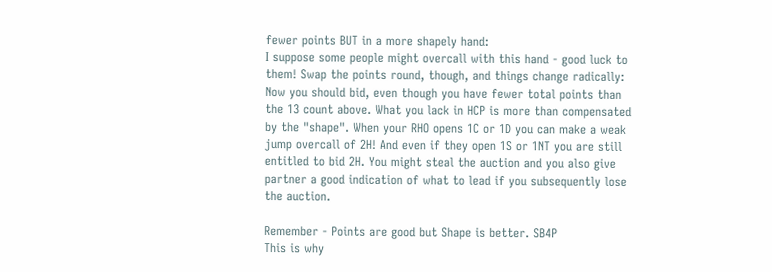fewer points BUT in a more shapely hand:
I suppose some people might overcall with this hand - good luck to them! Swap the points round, though, and things change radically:
Now you should bid, even though you have fewer total points than the 13 count above. What you lack in HCP is more than compensated by the "shape". When your RHO opens 1C or 1D you can make a weak jump overcall of 2H! And even if they open 1S or 1NT you are still entitled to bid 2H. You might steal the auction and you also give partner a good indication of what to lead if you subsequently lose the auction.

Remember - Points are good but Shape is better. SB4P
This is why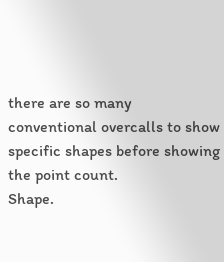there are so many conventional overcalls to show specific shapes before showing the point count.
Shape.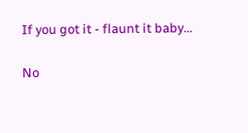If you got it - flaunt it baby...

No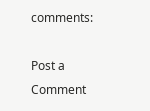comments:

Post a Comment